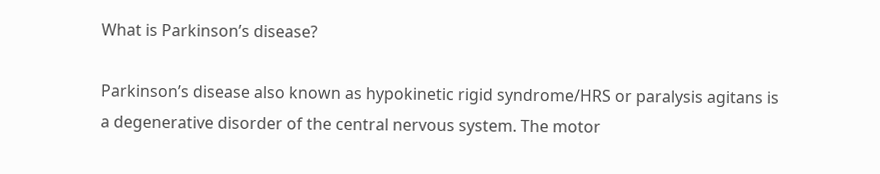What is Parkinson’s disease?

Parkinson’s disease also known as hypokinetic rigid syndrome/HRS or paralysis agitans is a degenerative disorder of the central nervous system. The motor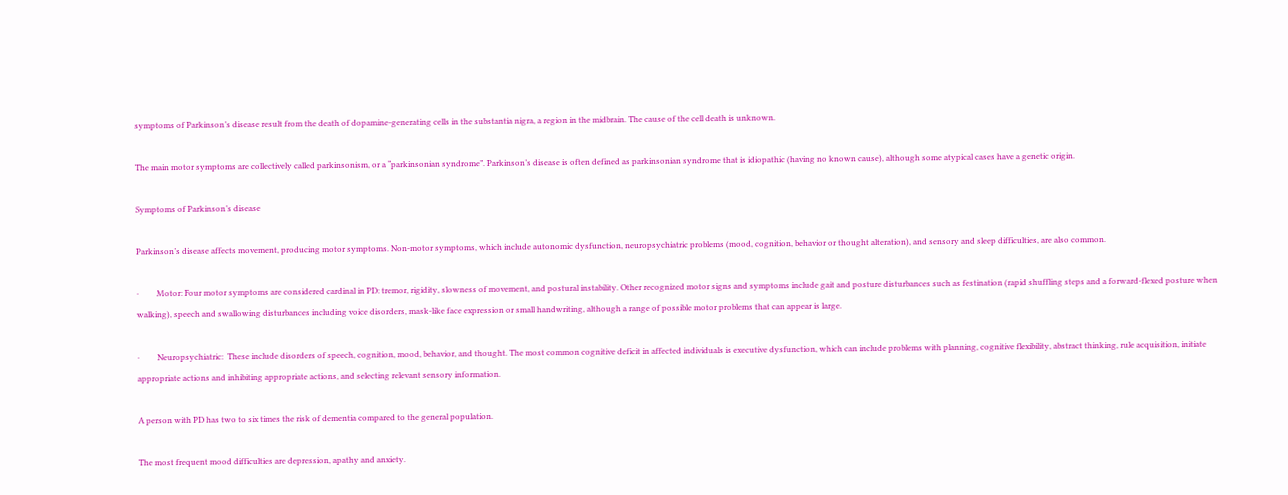symptoms of Parkinson’s disease result from the death of dopamine-generating cells in the substantia nigra, a region in the midbrain. The cause of the cell death is unknown.

The main motor symptoms are collectively called parkinsonism, or a “parkinsonian syndrome”. Parkinson’s disease is often defined as parkinsonian syndrome that is idiopathic (having no known cause), although some atypical cases have a genetic origin.

Symptoms of Parkinson’s disease

Parkinson’s disease affects movement, producing motor symptoms. Non-motor symptoms, which include autonomic dysfunction, neuropsychiatric problems (mood, cognition, behavior or thought alteration), and sensory and sleep difficulties, are also common.

·         Motor: Four motor symptoms are considered cardinal in PD: tremor, rigidity, slowness of movement, and postural instability. Other recognized motor signs and symptoms include gait and posture disturbances such as festination (rapid shuffling steps and a forward-flexed posture when walking), speech and swallowing disturbances including voice disorders, mask-like face expression or small handwriting, although a range of possible motor problems that can appear is large.

·         Neuropsychiatric:  These include disorders of speech, cognition, mood, behavior, and thought. The most common cognitive deficit in affected individuals is executive dysfunction, which can include problems with planning, cognitive flexibility, abstract thinking, rule acquisition, initiate appropriate actions and inhibiting appropriate actions, and selecting relevant sensory information.

A person with PD has two to six times the risk of dementia compared to the general population.

The most frequent mood difficulties are depression, apathy and anxiety.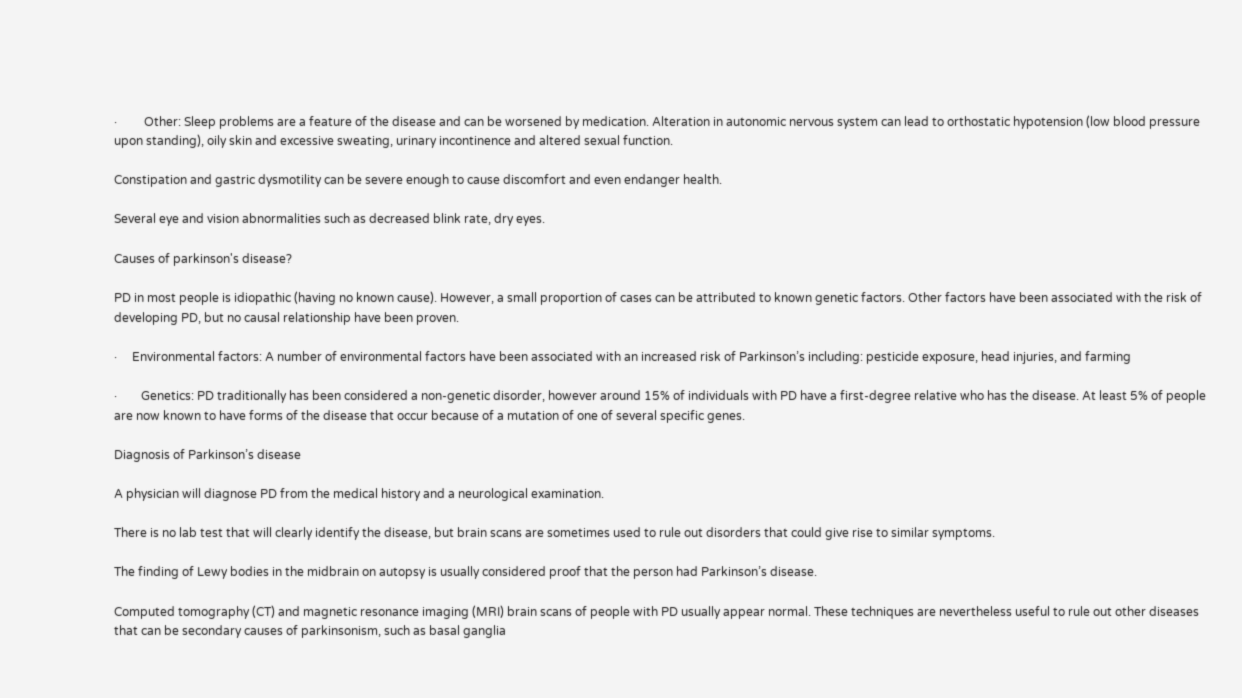·         Other: Sleep problems are a feature of the disease and can be worsened by medication. Alteration in autonomic nervous system can lead to orthostatic hypotension (low blood pressure upon standing), oily skin and excessive sweating, urinary incontinence and altered sexual function.

Constipation and gastric dysmotility can be severe enough to cause discomfort and even endanger health.

Several eye and vision abnormalities such as decreased blink rate, dry eyes.

Causes of parkinson's disease?

PD in most people is idiopathic (having no known cause). However, a small proportion of cases can be attributed to known genetic factors. Other factors have been associated with the risk of developing PD, but no causal relationship have been proven.

·     Environmental factors: A number of environmental factors have been associated with an increased risk of Parkinson’s including: pesticide exposure, head injuries, and farming

·        Genetics: PD traditionally has been considered a non-genetic disorder, however around 15% of individuals with PD have a first-degree relative who has the disease. At least 5% of people are now known to have forms of the disease that occur because of a mutation of one of several specific genes.

Diagnosis of Parkinson’s disease

A physician will diagnose PD from the medical history and a neurological examination.

There is no lab test that will clearly identify the disease, but brain scans are sometimes used to rule out disorders that could give rise to similar symptoms.

The finding of Lewy bodies in the midbrain on autopsy is usually considered proof that the person had Parkinson’s disease.

Computed tomography (CT) and magnetic resonance imaging (MRI) brain scans of people with PD usually appear normal. These techniques are nevertheless useful to rule out other diseases that can be secondary causes of parkinsonism, such as basal ganglia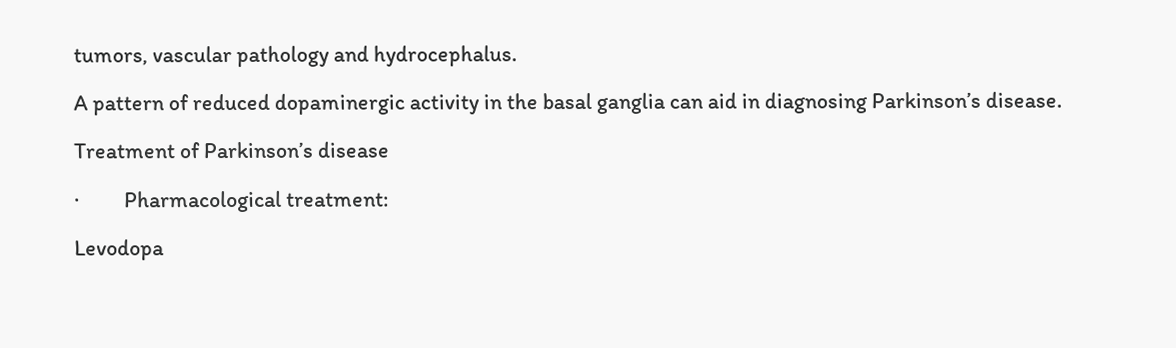tumors, vascular pathology and hydrocephalus.

A pattern of reduced dopaminergic activity in the basal ganglia can aid in diagnosing Parkinson’s disease.

Treatment of Parkinson’s disease

·         Pharmacological treatment:

Levodopa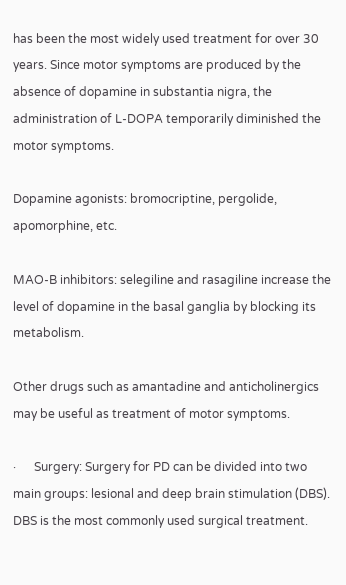has been the most widely used treatment for over 30 years. Since motor symptoms are produced by the absence of dopamine in substantia nigra, the administration of L-DOPA temporarily diminished the motor symptoms.

Dopamine agonists: bromocriptine, pergolide, apomorphine, etc.

MAO-B inhibitors: selegiline and rasagiline increase the level of dopamine in the basal ganglia by blocking its metabolism.

Other drugs such as amantadine and anticholinergics may be useful as treatment of motor symptoms.

·      Surgery: Surgery for PD can be divided into two main groups: lesional and deep brain stimulation (DBS). DBS is the most commonly used surgical treatment.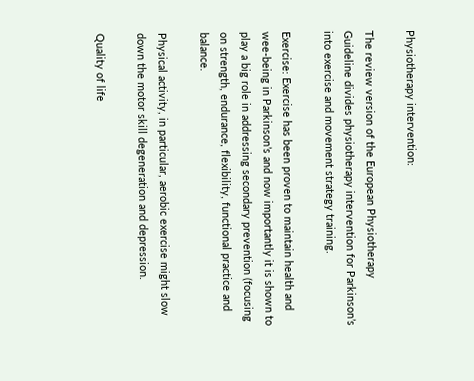Physiotherapy intervention:

The review version of the European Physiotherapy Guideline divides physiotherapy intervention for Parkinson’s into exercise and movement strategy training.

Exercise: Exercise has been proven to maintain health and wee-being in Parkinson’s and now importantly it is shown to play a big role in addressing secondary prevention (focusing on strength, endurance, flexibility, functional practice and balance.

Physical activity, in particular, aerobic exercise might slow down the motor skill degeneration and depression.

Quality of life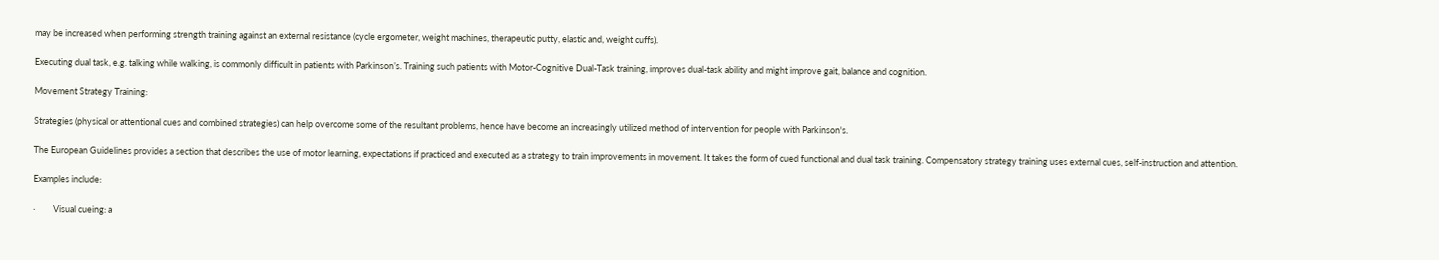may be increased when performing strength training against an external resistance (cycle ergometer, weight machines, therapeutic putty, elastic and, weight cuffs).

Executing dual task, e.g. talking while walking, is commonly difficult in patients with Parkinson’s. Training such patients with Motor-Cognitive Dual-Task training, improves dual-task ability and might improve gait, balance and cognition.

Movement Strategy Training:

Strategies (physical or attentional cues and combined strategies) can help overcome some of the resultant problems, hence have become an increasingly utilized method of intervention for people with Parkinson's.

The European Guidelines provides a section that describes the use of motor learning, expectations if practiced and executed as a strategy to train improvements in movement. It takes the form of cued functional and dual task training. Compensatory strategy training uses external cues, self-instruction and attention.

Examples include:

·         Visual cueing: a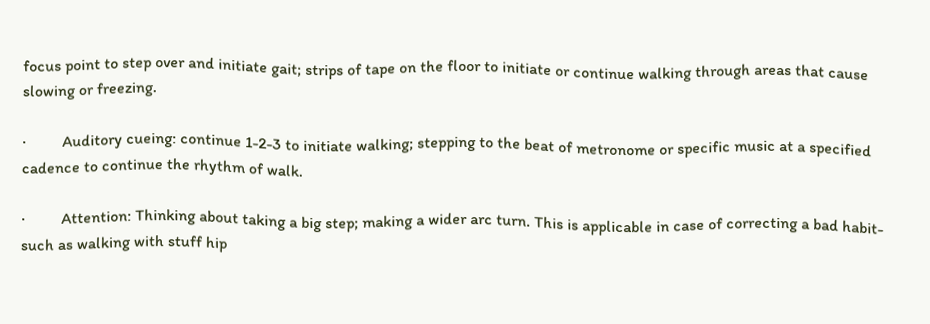focus point to step over and initiate gait; strips of tape on the floor to initiate or continue walking through areas that cause slowing or freezing.

·         Auditory cueing: continue 1-2-3 to initiate walking; stepping to the beat of metronome or specific music at a specified cadence to continue the rhythm of walk.

·         Attention: Thinking about taking a big step; making a wider arc turn. This is applicable in case of correcting a bad habit- such as walking with stuff hip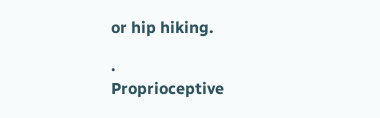or hip hiking.

·         Proprioceptive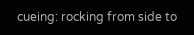cueing: rocking from side to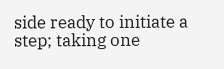side ready to initiate a step; taking one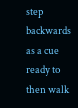step backwards as a cue ready to then walk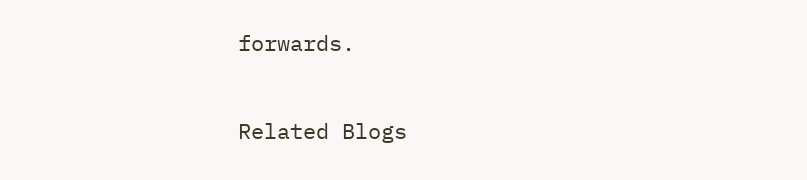forwards.

Related Blogs